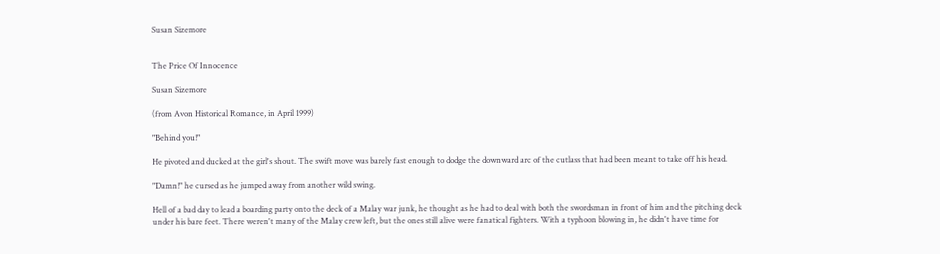Susan Sizemore


The Price Of Innocence

Susan Sizemore

(from Avon Historical Romance, in April 1999)

"Behind you!"

He pivoted and ducked at the girl's shout. The swift move was barely fast enough to dodge the downward arc of the cutlass that had been meant to take off his head.

"Damn!" he cursed as he jumped away from another wild swing.

Hell of a bad day to lead a boarding party onto the deck of a Malay war junk, he thought as he had to deal with both the swordsman in front of him and the pitching deck under his bare feet. There weren't many of the Malay crew left, but the ones still alive were fanatical fighters. With a typhoon blowing in, he didn't have time for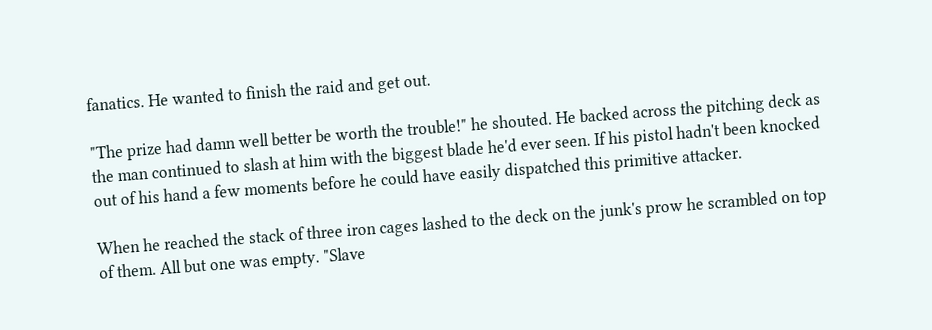fanatics. He wanted to finish the raid and get out.

"The prize had damn well better be worth the trouble!" he shouted. He backed across the pitching deck as the man continued to slash at him with the biggest blade he'd ever seen. If his pistol hadn't been knocked out of his hand a few moments before he could have easily dispatched this primitive attacker.

When he reached the stack of three iron cages lashed to the deck on the junk's prow he scrambled on top of them. All but one was empty. "Slave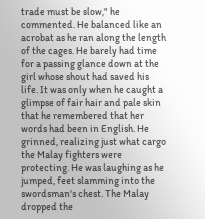trade must be slow," he commented. He balanced like an acrobat as he ran along the length of the cages. He barely had time for a passing glance down at the girl whose shout had saved his life. It was only when he caught a glimpse of fair hair and pale skin that he remembered that her words had been in English. He grinned, realizing just what cargo the Malay fighters were protecting. He was laughing as he jumped, feet slamming into the swordsman's chest. The Malay dropped the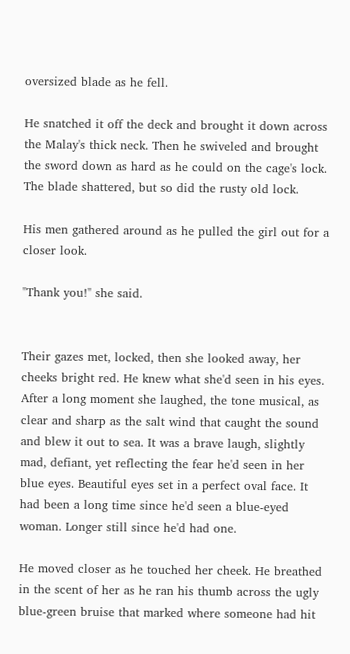oversized blade as he fell.

He snatched it off the deck and brought it down across the Malay's thick neck. Then he swiveled and brought the sword down as hard as he could on the cage's lock. The blade shattered, but so did the rusty old lock.

His men gathered around as he pulled the girl out for a closer look.

"Thank you!" she said.


Their gazes met, locked, then she looked away, her cheeks bright red. He knew what she'd seen in his eyes. After a long moment she laughed, the tone musical, as clear and sharp as the salt wind that caught the sound and blew it out to sea. It was a brave laugh, slightly mad, defiant, yet reflecting the fear he'd seen in her blue eyes. Beautiful eyes set in a perfect oval face. It had been a long time since he'd seen a blue-eyed woman. Longer still since he'd had one.

He moved closer as he touched her cheek. He breathed in the scent of her as he ran his thumb across the ugly blue-green bruise that marked where someone had hit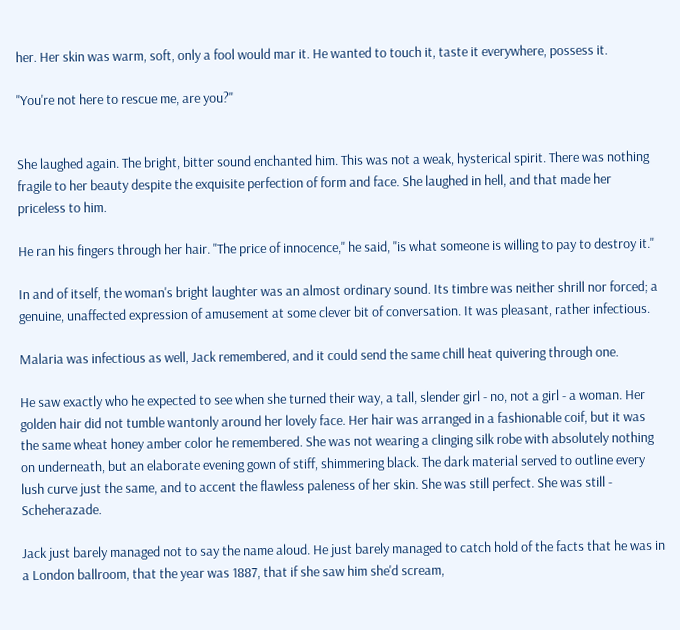her. Her skin was warm, soft, only a fool would mar it. He wanted to touch it, taste it everywhere, possess it.

"You're not here to rescue me, are you?"


She laughed again. The bright, bitter sound enchanted him. This was not a weak, hysterical spirit. There was nothing fragile to her beauty despite the exquisite perfection of form and face. She laughed in hell, and that made her priceless to him.

He ran his fingers through her hair. "The price of innocence," he said, "is what someone is willing to pay to destroy it."

In and of itself, the woman's bright laughter was an almost ordinary sound. Its timbre was neither shrill nor forced; a genuine, unaffected expression of amusement at some clever bit of conversation. It was pleasant, rather infectious.

Malaria was infectious as well, Jack remembered, and it could send the same chill heat quivering through one.

He saw exactly who he expected to see when she turned their way, a tall, slender girl - no, not a girl - a woman. Her golden hair did not tumble wantonly around her lovely face. Her hair was arranged in a fashionable coif, but it was the same wheat honey amber color he remembered. She was not wearing a clinging silk robe with absolutely nothing on underneath, but an elaborate evening gown of stiff, shimmering black. The dark material served to outline every lush curve just the same, and to accent the flawless paleness of her skin. She was still perfect. She was still - Scheherazade.

Jack just barely managed not to say the name aloud. He just barely managed to catch hold of the facts that he was in a London ballroom, that the year was 1887, that if she saw him she'd scream,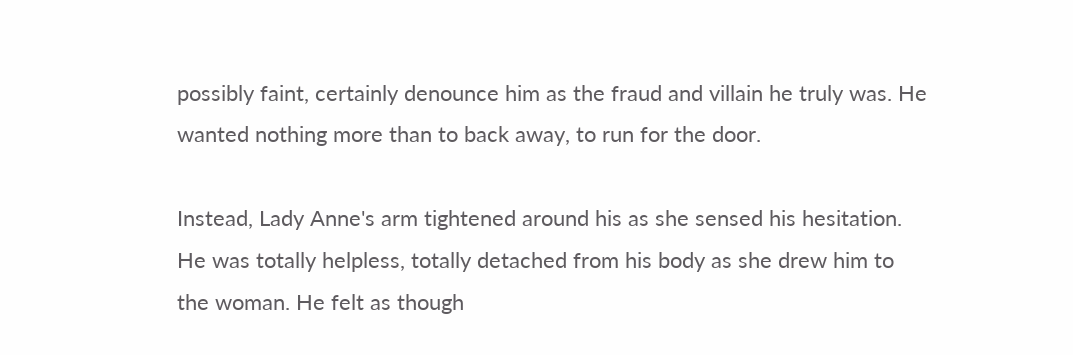possibly faint, certainly denounce him as the fraud and villain he truly was. He wanted nothing more than to back away, to run for the door.

Instead, Lady Anne's arm tightened around his as she sensed his hesitation. He was totally helpless, totally detached from his body as she drew him to the woman. He felt as though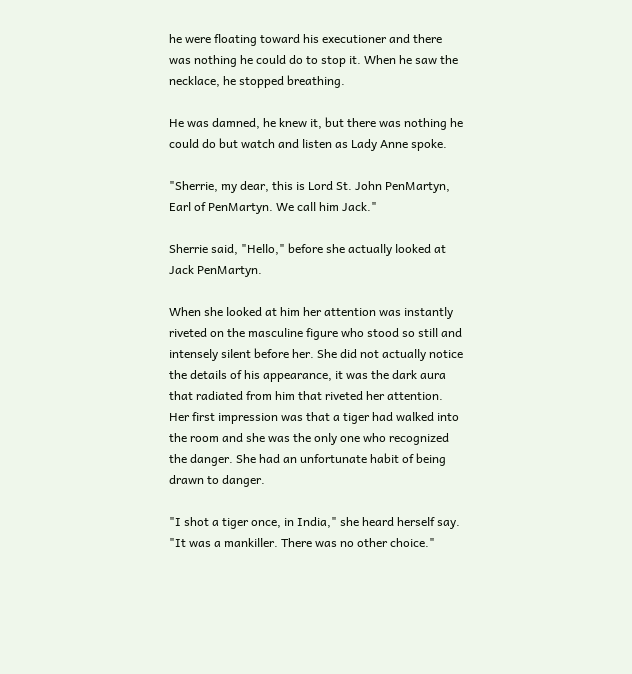he were floating toward his executioner and there was nothing he could do to stop it. When he saw the necklace, he stopped breathing.

He was damned, he knew it, but there was nothing he could do but watch and listen as Lady Anne spoke.

"Sherrie, my dear, this is Lord St. John PenMartyn, Earl of PenMartyn. We call him Jack."

Sherrie said, "Hello," before she actually looked at Jack PenMartyn.

When she looked at him her attention was instantly riveted on the masculine figure who stood so still and intensely silent before her. She did not actually notice the details of his appearance, it was the dark aura that radiated from him that riveted her attention. Her first impression was that a tiger had walked into the room and she was the only one who recognized the danger. She had an unfortunate habit of being drawn to danger.

"I shot a tiger once, in India," she heard herself say. "It was a mankiller. There was no other choice."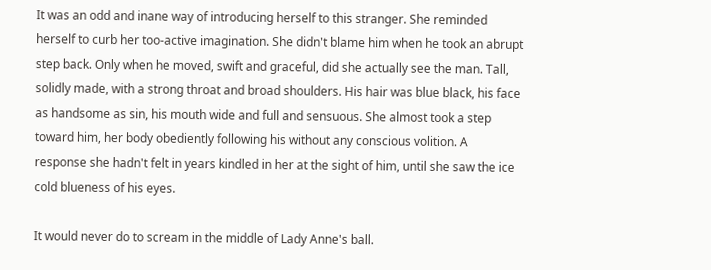It was an odd and inane way of introducing herself to this stranger. She reminded herself to curb her too-active imagination. She didn't blame him when he took an abrupt step back. Only when he moved, swift and graceful, did she actually see the man. Tall, solidly made, with a strong throat and broad shoulders. His hair was blue black, his face as handsome as sin, his mouth wide and full and sensuous. She almost took a step toward him, her body obediently following his without any conscious volition. A response she hadn't felt in years kindled in her at the sight of him, until she saw the ice cold blueness of his eyes.

It would never do to scream in the middle of Lady Anne's ball.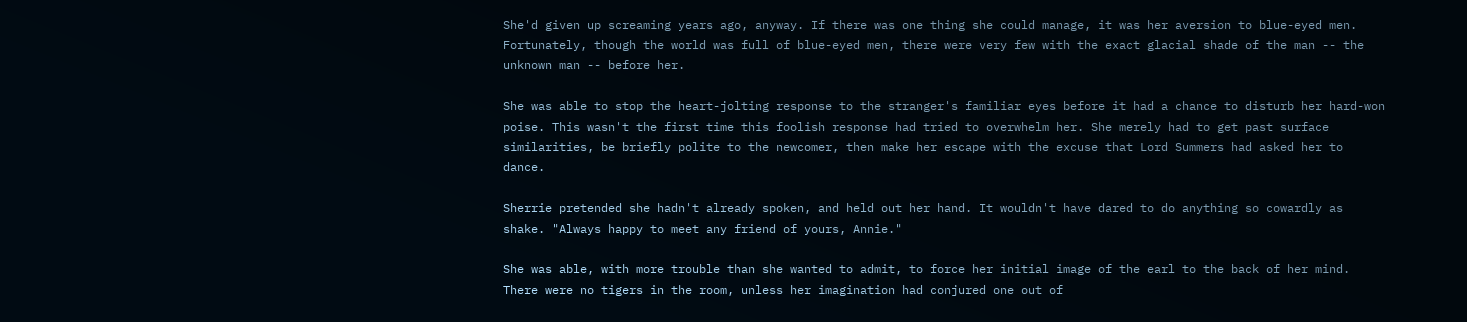She'd given up screaming years ago, anyway. If there was one thing she could manage, it was her aversion to blue-eyed men. Fortunately, though the world was full of blue-eyed men, there were very few with the exact glacial shade of the man -- the unknown man -- before her.

She was able to stop the heart-jolting response to the stranger's familiar eyes before it had a chance to disturb her hard-won poise. This wasn't the first time this foolish response had tried to overwhelm her. She merely had to get past surface similarities, be briefly polite to the newcomer, then make her escape with the excuse that Lord Summers had asked her to dance.

Sherrie pretended she hadn't already spoken, and held out her hand. It wouldn't have dared to do anything so cowardly as shake. "Always happy to meet any friend of yours, Annie."

She was able, with more trouble than she wanted to admit, to force her initial image of the earl to the back of her mind. There were no tigers in the room, unless her imagination had conjured one out of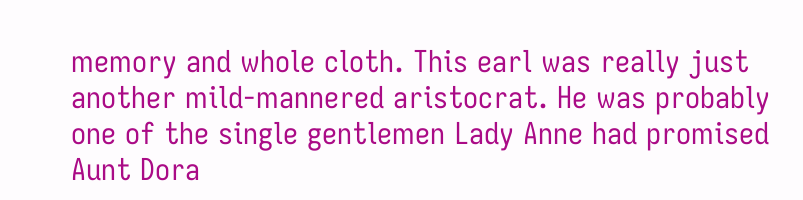memory and whole cloth. This earl was really just another mild-mannered aristocrat. He was probably one of the single gentlemen Lady Anne had promised Aunt Dora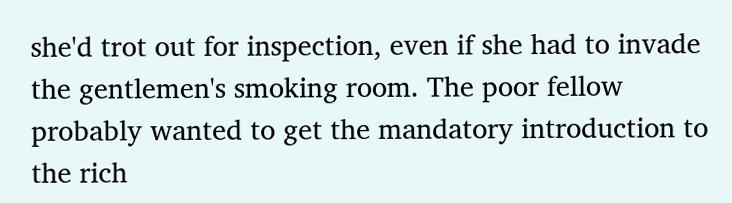she'd trot out for inspection, even if she had to invade the gentlemen's smoking room. The poor fellow probably wanted to get the mandatory introduction to the rich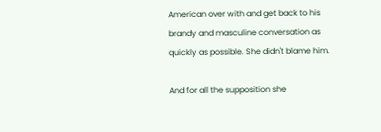American over with and get back to his brandy and masculine conversation as quickly as possible. She didn't blame him.

And for all the supposition she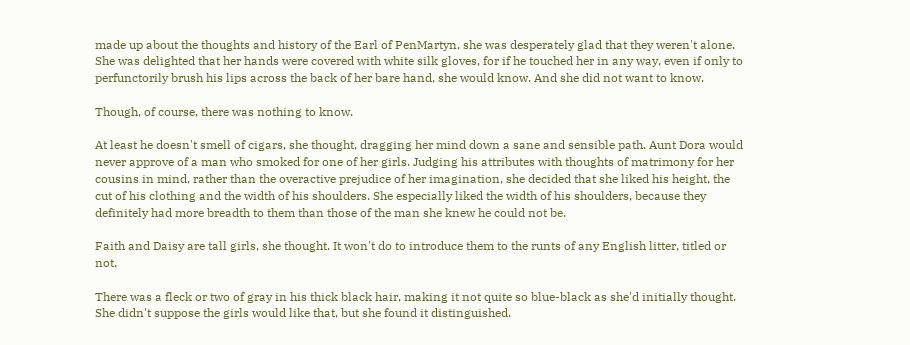made up about the thoughts and history of the Earl of PenMartyn, she was desperately glad that they weren't alone. She was delighted that her hands were covered with white silk gloves, for if he touched her in any way, even if only to perfunctorily brush his lips across the back of her bare hand, she would know. And she did not want to know.

Though, of course, there was nothing to know.

At least he doesn't smell of cigars, she thought, dragging her mind down a sane and sensible path. Aunt Dora would never approve of a man who smoked for one of her girls. Judging his attributes with thoughts of matrimony for her cousins in mind, rather than the overactive prejudice of her imagination, she decided that she liked his height, the cut of his clothing and the width of his shoulders. She especially liked the width of his shoulders, because they definitely had more breadth to them than those of the man she knew he could not be.

Faith and Daisy are tall girls, she thought. It won't do to introduce them to the runts of any English litter, titled or not.

There was a fleck or two of gray in his thick black hair, making it not quite so blue-black as she'd initially thought. She didn't suppose the girls would like that, but she found it distinguished.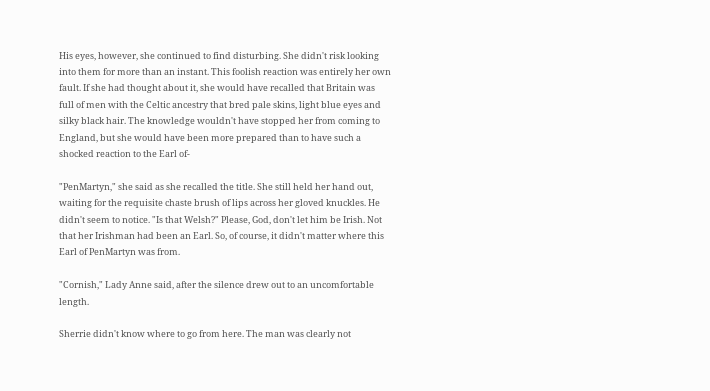His eyes, however, she continued to find disturbing. She didn't risk looking into them for more than an instant. This foolish reaction was entirely her own fault. If she had thought about it, she would have recalled that Britain was full of men with the Celtic ancestry that bred pale skins, light blue eyes and silky black hair. The knowledge wouldn't have stopped her from coming to England, but she would have been more prepared than to have such a shocked reaction to the Earl of-

"PenMartyn," she said as she recalled the title. She still held her hand out, waiting for the requisite chaste brush of lips across her gloved knuckles. He didn't seem to notice. "Is that Welsh?" Please, God, don't let him be Irish. Not that her Irishman had been an Earl. So, of course, it didn't matter where this Earl of PenMartyn was from.

"Cornish," Lady Anne said, after the silence drew out to an uncomfortable length.

Sherrie didn't know where to go from here. The man was clearly not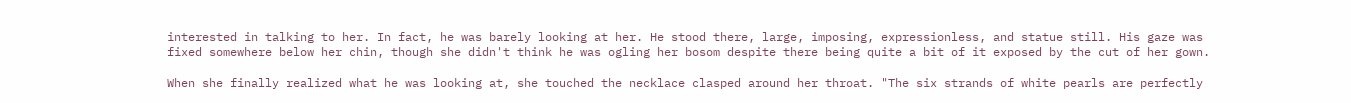interested in talking to her. In fact, he was barely looking at her. He stood there, large, imposing, expressionless, and statue still. His gaze was fixed somewhere below her chin, though she didn't think he was ogling her bosom despite there being quite a bit of it exposed by the cut of her gown.

When she finally realized what he was looking at, she touched the necklace clasped around her throat. "The six strands of white pearls are perfectly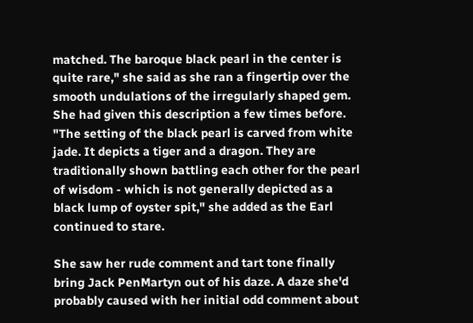matched. The baroque black pearl in the center is quite rare," she said as she ran a fingertip over the smooth undulations of the irregularly shaped gem. She had given this description a few times before. "The setting of the black pearl is carved from white jade. It depicts a tiger and a dragon. They are traditionally shown battling each other for the pearl of wisdom - which is not generally depicted as a black lump of oyster spit," she added as the Earl continued to stare.

She saw her rude comment and tart tone finally bring Jack PenMartyn out of his daze. A daze she'd probably caused with her initial odd comment about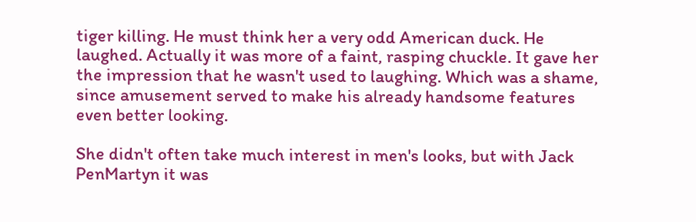tiger killing. He must think her a very odd American duck. He laughed. Actually it was more of a faint, rasping chuckle. It gave her the impression that he wasn't used to laughing. Which was a shame, since amusement served to make his already handsome features even better looking.

She didn't often take much interest in men's looks, but with Jack PenMartyn it was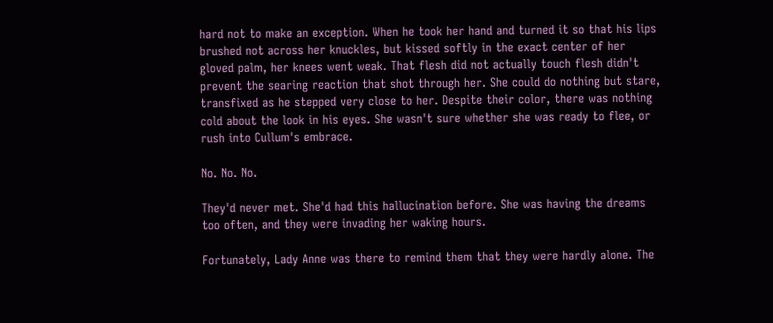hard not to make an exception. When he took her hand and turned it so that his lips brushed not across her knuckles, but kissed softly in the exact center of her gloved palm, her knees went weak. That flesh did not actually touch flesh didn't prevent the searing reaction that shot through her. She could do nothing but stare, transfixed as he stepped very close to her. Despite their color, there was nothing cold about the look in his eyes. She wasn't sure whether she was ready to flee, or rush into Cullum's embrace.

No. No. No.

They'd never met. She'd had this hallucination before. She was having the dreams too often, and they were invading her waking hours.

Fortunately, Lady Anne was there to remind them that they were hardly alone. The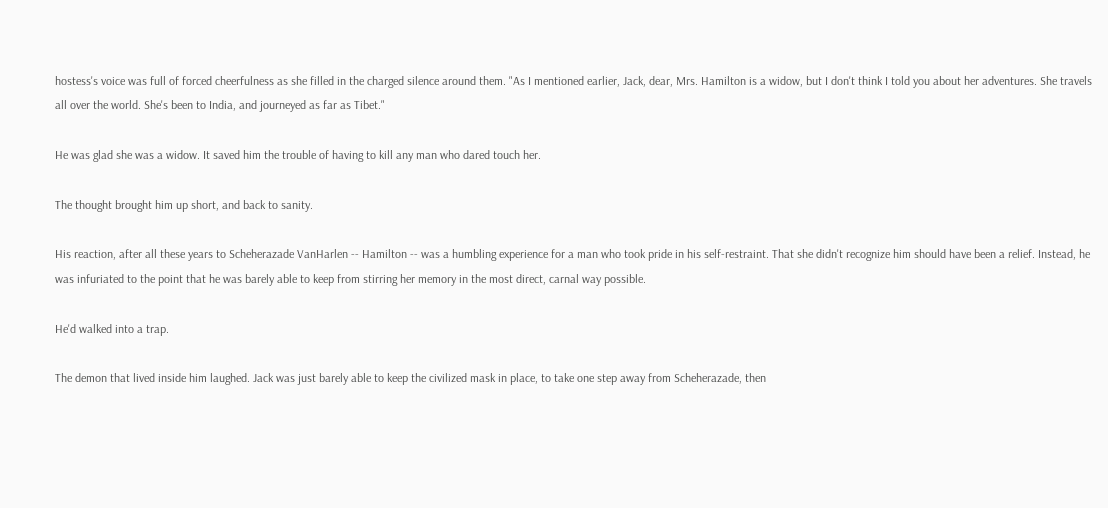hostess's voice was full of forced cheerfulness as she filled in the charged silence around them. "As I mentioned earlier, Jack, dear, Mrs. Hamilton is a widow, but I don't think I told you about her adventures. She travels all over the world. She's been to India, and journeyed as far as Tibet."

He was glad she was a widow. It saved him the trouble of having to kill any man who dared touch her.

The thought brought him up short, and back to sanity.

His reaction, after all these years to Scheherazade VanHarlen -- Hamilton -- was a humbling experience for a man who took pride in his self-restraint. That she didn't recognize him should have been a relief. Instead, he was infuriated to the point that he was barely able to keep from stirring her memory in the most direct, carnal way possible.

He'd walked into a trap.

The demon that lived inside him laughed. Jack was just barely able to keep the civilized mask in place, to take one step away from Scheherazade, then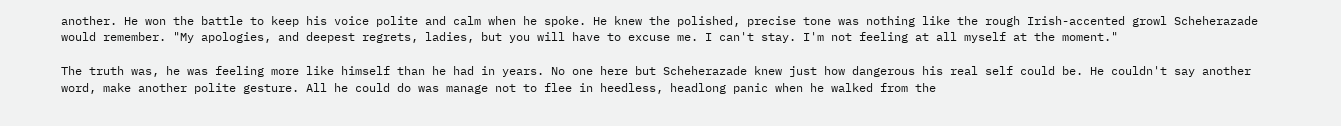another. He won the battle to keep his voice polite and calm when he spoke. He knew the polished, precise tone was nothing like the rough Irish-accented growl Scheherazade would remember. "My apologies, and deepest regrets, ladies, but you will have to excuse me. I can't stay. I'm not feeling at all myself at the moment."

The truth was, he was feeling more like himself than he had in years. No one here but Scheherazade knew just how dangerous his real self could be. He couldn't say another word, make another polite gesture. All he could do was manage not to flee in heedless, headlong panic when he walked from the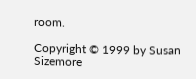room.

Copyright © 1999 by Susan Sizemore